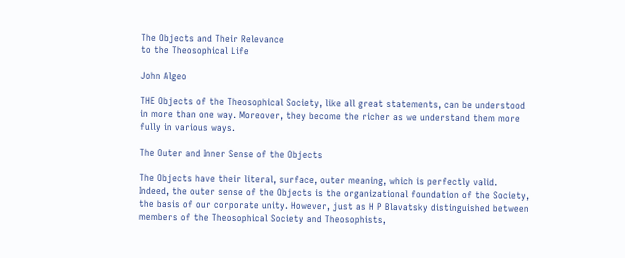The Objects and Their Relevance
to the Theosophical Life

John Algeo

THE Objects of the Theosophical Society, like all great statements, can be understood in more than one way. Moreover, they become the richer as we understand them more fully in various ways.

The Outer and Inner Sense of the Objects

The Objects have their literal, surface, outer meaning, which is perfectly valid. Indeed, the outer sense of the Objects is the organizational foundation of the Society, the basis of our corporate unity. However, just as H P Blavatsky distinguished between members of the Theosophical Society and Theosophists,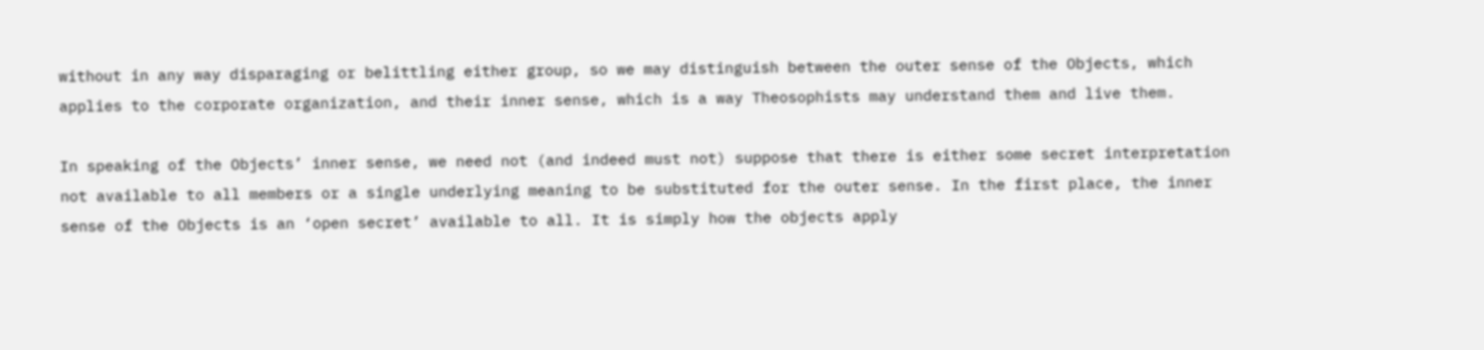without in any way disparaging or belittling either group, so we may distinguish between the outer sense of the Objects, which applies to the corporate organization, and their inner sense, which is a way Theosophists may understand them and live them.

In speaking of the Objects’ inner sense, we need not (and indeed must not) suppose that there is either some secret interpretation not available to all members or a single underlying meaning to be substituted for the outer sense. In the first place, the inner sense of the Objects is an ‘open secret’ available to all. It is simply how the objects apply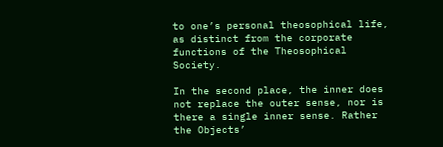to one’s personal theosophical life, as distinct from the corporate functions of the Theosophical Society.

In the second place, the inner does not replace the outer sense, nor is there a single inner sense. Rather the Objects’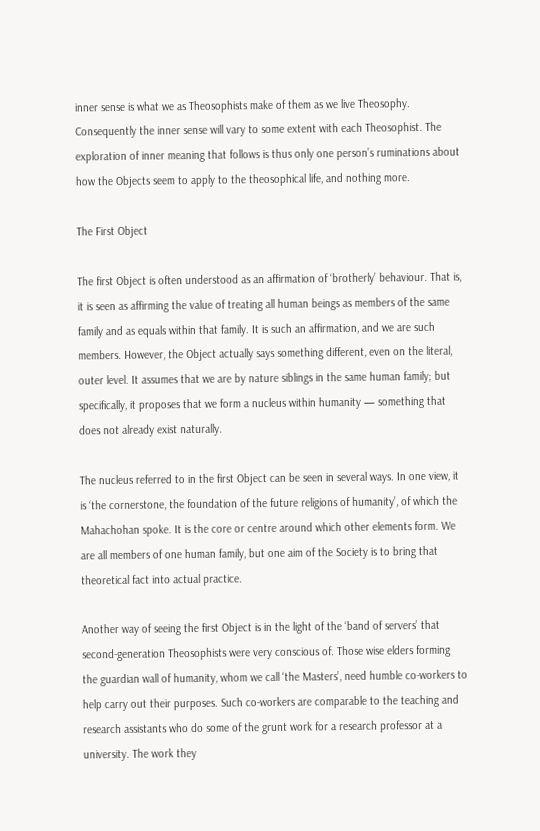inner sense is what we as Theosophists make of them as we live Theosophy. Consequently the inner sense will vary to some extent with each Theosophist. The exploration of inner meaning that follows is thus only one person’s ruminations about how the Objects seem to apply to the theosophical life, and nothing more.

The First Object

The first Object is often understood as an affirmation of ‘brotherly’ behaviour. That is, it is seen as affirming the value of treating all human beings as members of the same family and as equals within that family. It is such an affirmation, and we are such members. However, the Object actually says something different, even on the literal, outer level. It assumes that we are by nature siblings in the same human family; but specifically, it proposes that we form a nucleus within humanity — something that does not already exist naturally.

The nucleus referred to in the first Object can be seen in several ways. In one view, it is ‘the cornerstone, the foundation of the future religions of humanity’, of which the Mahachohan spoke. It is the core or centre around which other elements form. We are all members of one human family, but one aim of the Society is to bring that theoretical fact into actual practice.

Another way of seeing the first Object is in the light of the ‘band of servers’ that second-generation Theosophists were very conscious of. Those wise elders forming the guardian wall of humanity, whom we call ‘the Masters’, need humble co-workers to help carry out their purposes. Such co-workers are comparable to the teaching and research assistants who do some of the grunt work for a research professor at a university. The work they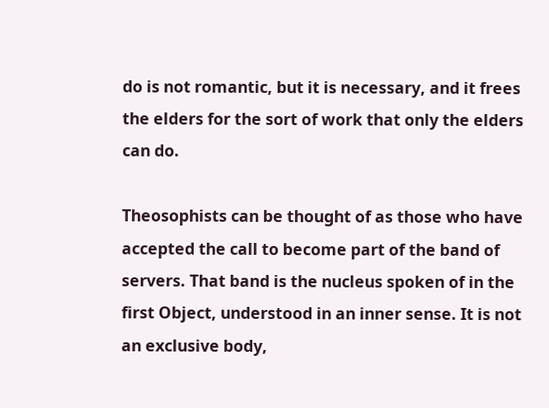do is not romantic, but it is necessary, and it frees the elders for the sort of work that only the elders can do.

Theosophists can be thought of as those who have accepted the call to become part of the band of servers. That band is the nucleus spoken of in the first Object, understood in an inner sense. It is not an exclusive body,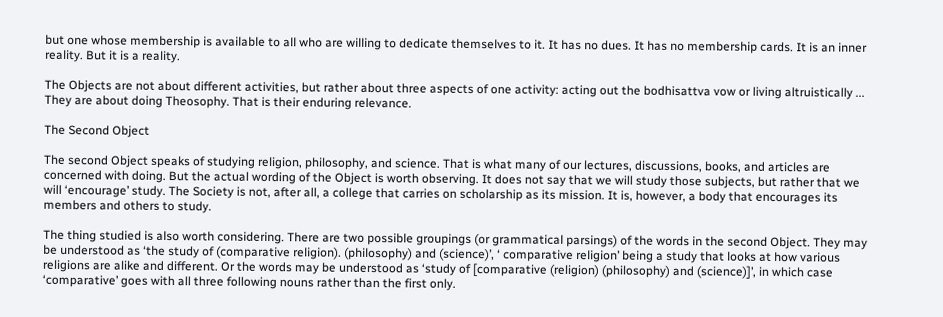but one whose membership is available to all who are willing to dedicate themselves to it. It has no dues. It has no membership cards. It is an inner reality. But it is a reality.

The Objects are not about different activities, but rather about three aspects of one activity: acting out the bodhisattva vow or living altruistically ... They are about doing Theosophy. That is their enduring relevance.

The Second Object

The second Object speaks of studying religion, philosophy, and science. That is what many of our lectures, discussions, books, and articles are concerned with doing. But the actual wording of the Object is worth observing. It does not say that we will study those subjects, but rather that we will ‘encourage’ study. The Society is not, after all, a college that carries on scholarship as its mission. It is, however, a body that encourages its members and others to study.

The thing studied is also worth considering. There are two possible groupings (or grammatical parsings) of the words in the second Object. They may be understood as ‘the study of (comparative religion). (philosophy) and (science)’, ‘ comparative religion’ being a study that looks at how various religions are alike and different. Or the words may be understood as ‘study of [comparative (religion) (philosophy) and (science)]’, in which case ‘comparative’ goes with all three following nouns rather than the first only.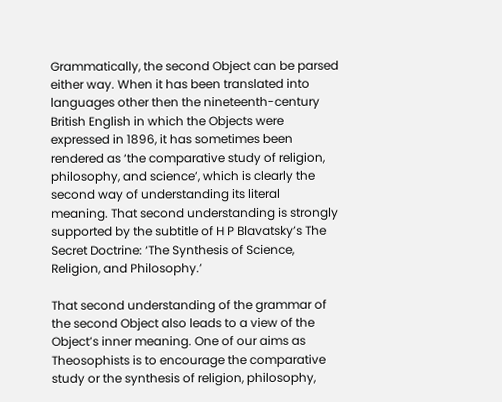Grammatically, the second Object can be parsed either way. When it has been translated into languages other then the nineteenth-century British English in which the Objects were expressed in 1896, it has sometimes been rendered as ‘the comparative study of religion, philosophy, and science’, which is clearly the second way of understanding its literal meaning. That second understanding is strongly supported by the subtitle of H P Blavatsky’s The Secret Doctrine: ‘The Synthesis of Science, Religion, and Philosophy.’

That second understanding of the grammar of the second Object also leads to a view of the Object’s inner meaning. One of our aims as Theosophists is to encourage the comparative study or the synthesis of religion, philosophy,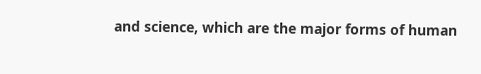and science, which are the major forms of human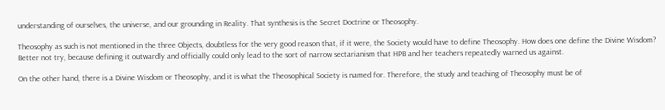understanding of ourselves, the universe, and our grounding in Reality. That synthesis is the Secret Doctrine or Theosophy.

Theosophy as such is not mentioned in the three Objects, doubtless for the very good reason that, if it were, the Society would have to define Theosophy. How does one define the Divine Wisdom? Better not try, because defining it outwardly and officially could only lead to the sort of narrow sectarianism that HPB and her teachers repeatedly warned us against.

On the other hand, there is a Divine Wisdom or Theosophy, and it is what the Theosophical Society is named for. Therefore, the study and teaching of Theosophy must be of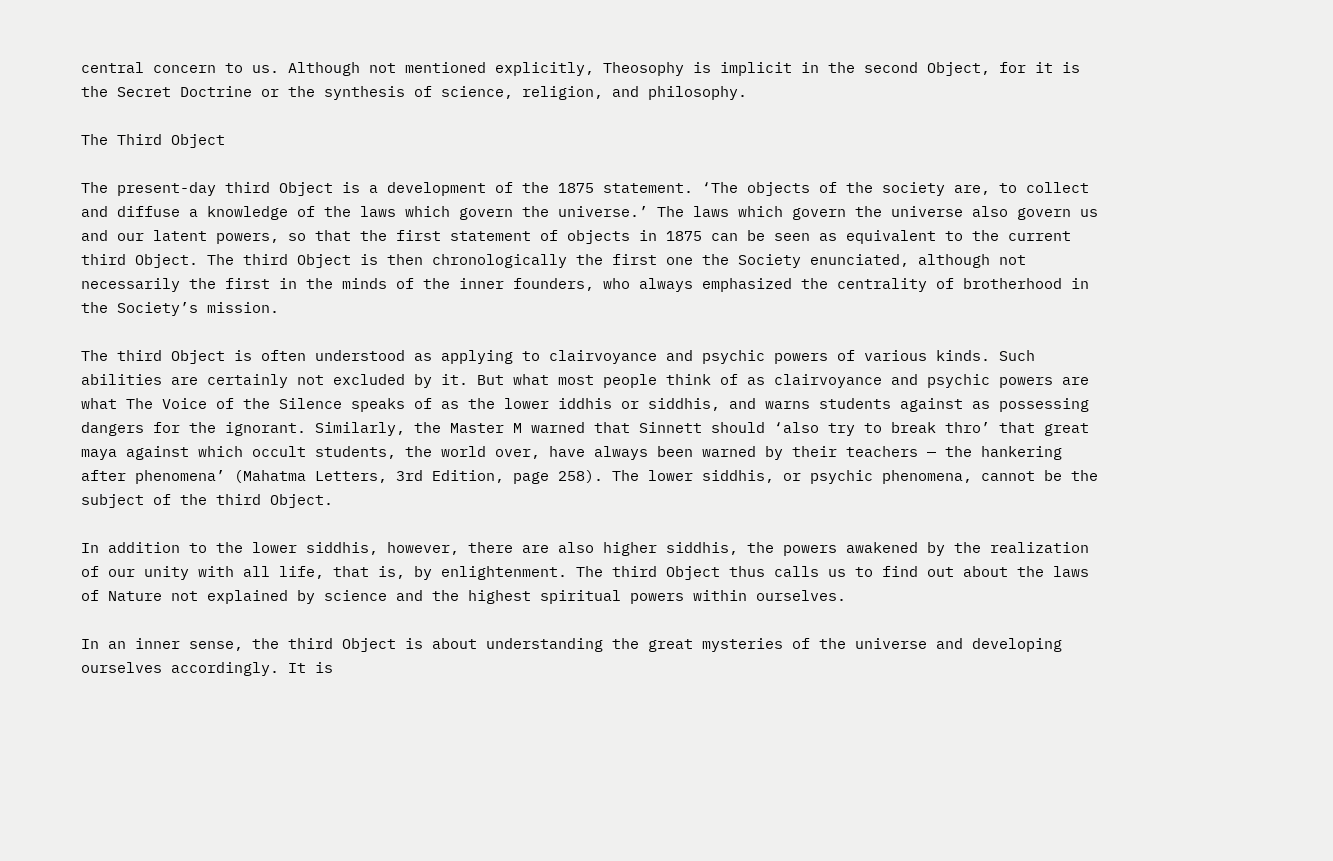central concern to us. Although not mentioned explicitly, Theosophy is implicit in the second Object, for it is the Secret Doctrine or the synthesis of science, religion, and philosophy.

The Third Object

The present-day third Object is a development of the 1875 statement. ‘The objects of the society are, to collect and diffuse a knowledge of the laws which govern the universe.’ The laws which govern the universe also govern us and our latent powers, so that the first statement of objects in 1875 can be seen as equivalent to the current third Object. The third Object is then chronologically the first one the Society enunciated, although not necessarily the first in the minds of the inner founders, who always emphasized the centrality of brotherhood in the Society’s mission.

The third Object is often understood as applying to clairvoyance and psychic powers of various kinds. Such abilities are certainly not excluded by it. But what most people think of as clairvoyance and psychic powers are what The Voice of the Silence speaks of as the lower iddhis or siddhis, and warns students against as possessing dangers for the ignorant. Similarly, the Master M warned that Sinnett should ‘also try to break thro’ that great maya against which occult students, the world over, have always been warned by their teachers — the hankering after phenomena’ (Mahatma Letters, 3rd Edition, page 258). The lower siddhis, or psychic phenomena, cannot be the subject of the third Object.

In addition to the lower siddhis, however, there are also higher siddhis, the powers awakened by the realization of our unity with all life, that is, by enlightenment. The third Object thus calls us to find out about the laws of Nature not explained by science and the highest spiritual powers within ourselves.

In an inner sense, the third Object is about understanding the great mysteries of the universe and developing ourselves accordingly. It is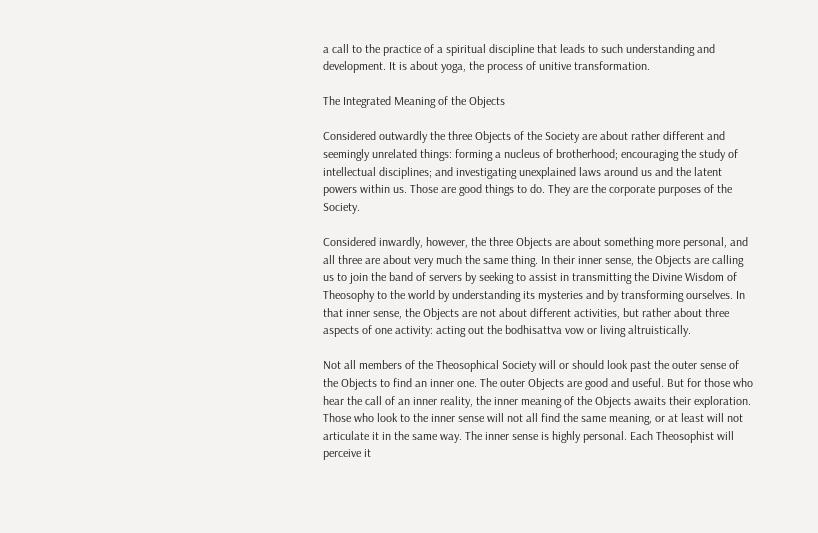a call to the practice of a spiritual discipline that leads to such understanding and development. It is about yoga, the process of unitive transformation.

The Integrated Meaning of the Objects

Considered outwardly the three Objects of the Society are about rather different and seemingly unrelated things: forming a nucleus of brotherhood; encouraging the study of intellectual disciplines; and investigating unexplained laws around us and the latent powers within us. Those are good things to do. They are the corporate purposes of the Society.

Considered inwardly, however, the three Objects are about something more personal, and all three are about very much the same thing. In their inner sense, the Objects are calling us to join the band of servers by seeking to assist in transmitting the Divine Wisdom of Theosophy to the world by understanding its mysteries and by transforming ourselves. In that inner sense, the Objects are not about different activities, but rather about three aspects of one activity: acting out the bodhisattva vow or living altruistically.

Not all members of the Theosophical Society will or should look past the outer sense of the Objects to find an inner one. The outer Objects are good and useful. But for those who hear the call of an inner reality, the inner meaning of the Objects awaits their exploration. Those who look to the inner sense will not all find the same meaning, or at least will not articulate it in the same way. The inner sense is highly personal. Each Theosophist will perceive it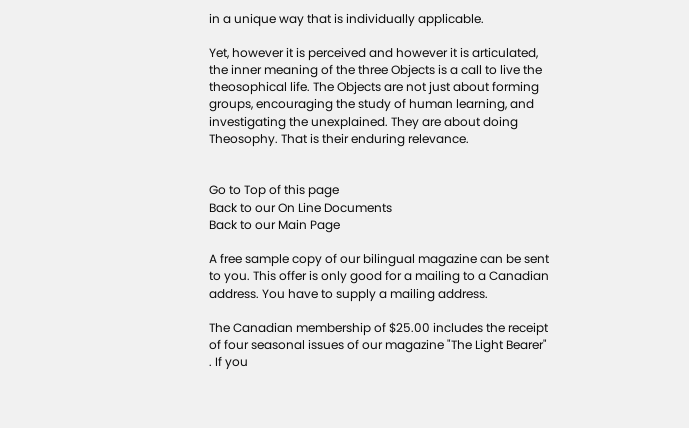in a unique way that is individually applicable.

Yet, however it is perceived and however it is articulated, the inner meaning of the three Objects is a call to live the theosophical life. The Objects are not just about forming groups, encouraging the study of human learning, and investigating the unexplained. They are about doing Theosophy. That is their enduring relevance.


Go to Top of this page
Back to our On Line Documents
Back to our Main Page

A free sample copy of our bilingual magazine can be sent to you. This offer is only good for a mailing to a Canadian address. You have to supply a mailing address.

The Canadian membership of $25.00 includes the receipt of four seasonal issues of our magazine "The Light Bearer" . If you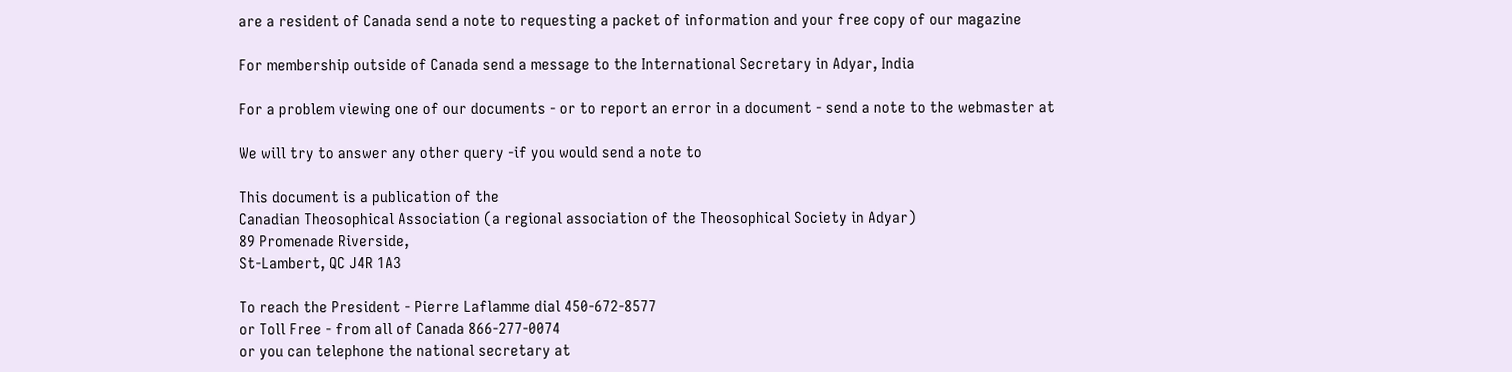are a resident of Canada send a note to requesting a packet of information and your free copy of our magazine

For membership outside of Canada send a message to the International Secretary in Adyar, India

For a problem viewing one of our documents - or to report an error in a document - send a note to the webmaster at

We will try to answer any other query -if you would send a note to

This document is a publication of the
Canadian Theosophical Association (a regional association of the Theosophical Society in Adyar)
89 Promenade Riverside,
St-Lambert, QC J4R 1A3

To reach the President - Pierre Laflamme dial 450-672-8577
or Toll Free - from all of Canada 866-277-0074
or you can telephone the national secretary at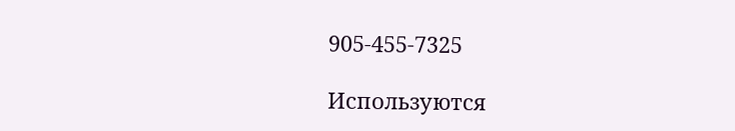905-455-7325

Используются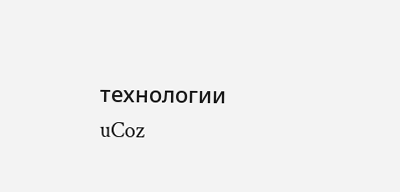технологии uCoz